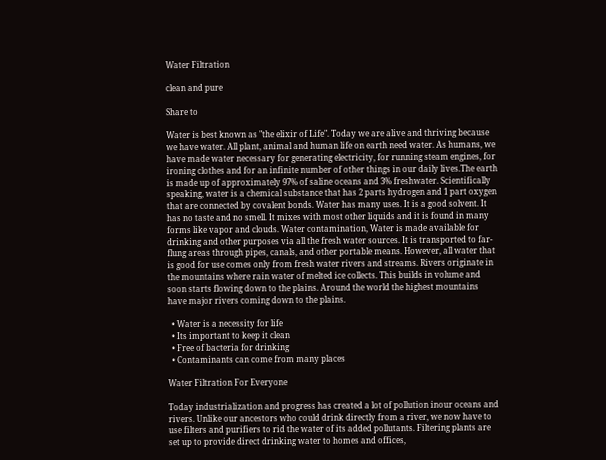Water Filtration

clean and pure

Share to

Water is best known as "the elixir of Life". Today we are alive and thriving because we have water. All plant, animal and human life on earth need water. As humans, we have made water necessary for generating electricity, for running steam engines, for ironing clothes and for an infinite number of other things in our daily lives.The earth is made up of approximately 97% of saline oceans and 3% freshwater. Scientifically speaking, water is a chemical substance that has 2 parts hydrogen and 1 part oxygen that are connected by covalent bonds. Water has many uses. It is a good solvent. It has no taste and no smell. It mixes with most other liquids and it is found in many forms like vapor and clouds. Water contamination, Water is made available for drinking and other purposes via all the fresh water sources. It is transported to far-flung areas through pipes, canals, and other portable means. However, all water that is good for use comes only from fresh water rivers and streams. Rivers originate in the mountains where rain water of melted ice collects. This builds in volume and soon starts flowing down to the plains. Around the world the highest mountains have major rivers coming down to the plains.

  • Water is a necessity for life
  • Its important to keep it clean
  • Free of bacteria for drinking
  • Contaminants can come from many places

Water Filtration For Everyone

Today industrialization and progress has created a lot of pollution inour oceans and rivers. Unlike our ancestors who could drink directly from a river, we now have to use filters and purifiers to rid the water of its added pollutants. Filtering plants are set up to provide direct drinking water to homes and offices,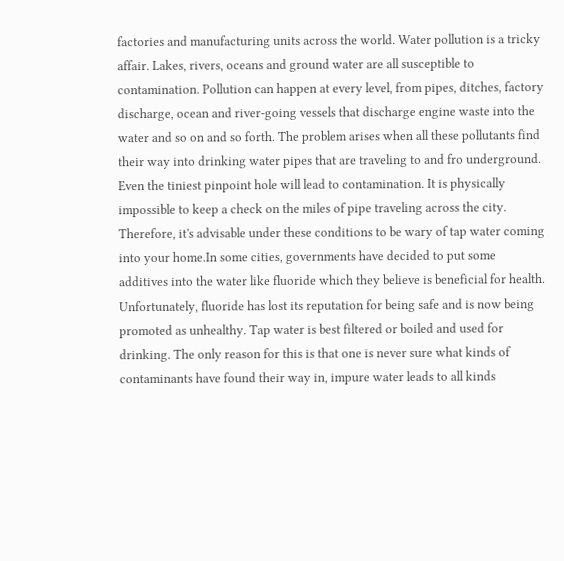factories and manufacturing units across the world. Water pollution is a tricky affair. Lakes, rivers, oceans and ground water are all susceptible to contamination. Pollution can happen at every level, from pipes, ditches, factory discharge, ocean and river-going vessels that discharge engine waste into the water and so on and so forth. The problem arises when all these pollutants find their way into drinking water pipes that are traveling to and fro underground. Even the tiniest pinpoint hole will lead to contamination. It is physically impossible to keep a check on the miles of pipe traveling across the city. Therefore, it's advisable under these conditions to be wary of tap water coming into your home.In some cities, governments have decided to put some additives into the water like fluoride which they believe is beneficial for health. Unfortunately, fluoride has lost its reputation for being safe and is now being promoted as unhealthy. Tap water is best filtered or boiled and used for drinking. The only reason for this is that one is never sure what kinds of contaminants have found their way in, impure water leads to all kinds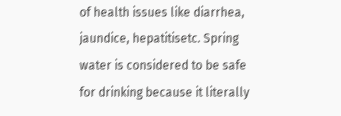of health issues like diarrhea, jaundice, hepatitisetc. Spring water is considered to be safe for drinking because it literally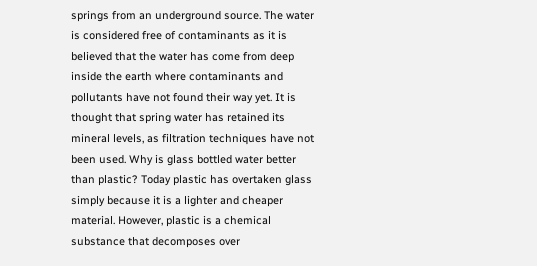springs from an underground source. The water is considered free of contaminants as it is believed that the water has come from deep inside the earth where contaminants and pollutants have not found their way yet. It is thought that spring water has retained its mineral levels, as filtration techniques have not been used. Why is glass bottled water better than plastic? Today plastic has overtaken glass simply because it is a lighter and cheaper material. However, plastic is a chemical substance that decomposes over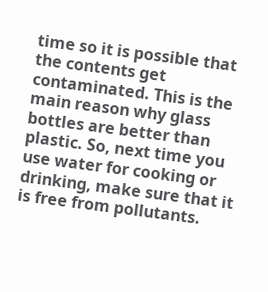time so it is possible that the contents get contaminated. This is the main reason why glass bottles are better than plastic. So, next time you use water for cooking or drinking, make sure that it is free from pollutants.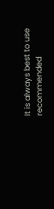It is always best to use recommended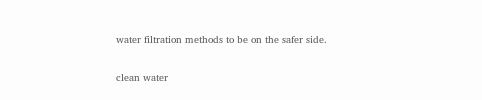water filtration methods to be on the safer side.

clean water